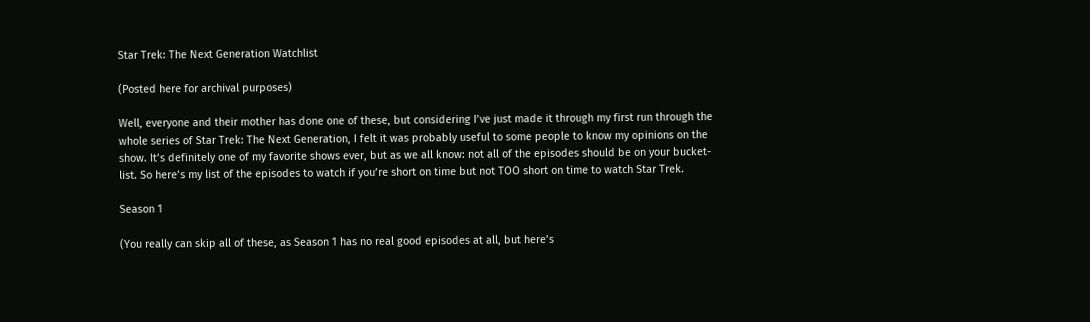Star Trek: The Next Generation Watchlist

(Posted here for archival purposes)

Well, everyone and their mother has done one of these, but considering I’ve just made it through my first run through the whole series of Star Trek: The Next Generation, I felt it was probably useful to some people to know my opinions on the show. It’s definitely one of my favorite shows ever, but as we all know: not all of the episodes should be on your bucket-list. So here’s my list of the episodes to watch if you’re short on time but not TOO short on time to watch Star Trek.

Season 1

(You really can skip all of these, as Season 1 has no real good episodes at all, but here’s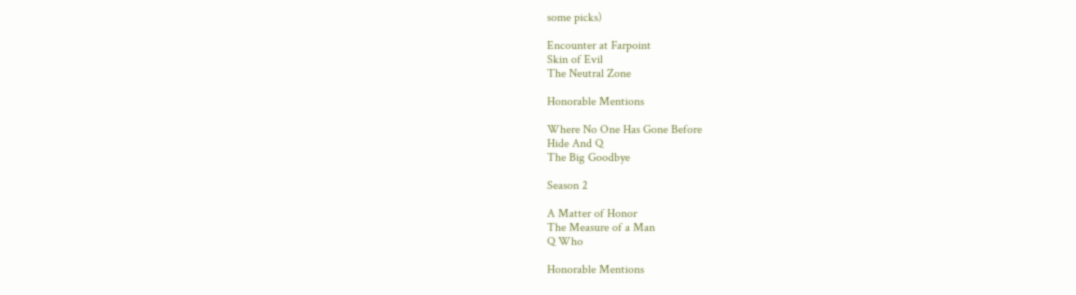some picks)

Encounter at Farpoint
Skin of Evil
The Neutral Zone

Honorable Mentions

Where No One Has Gone Before
Hide And Q
The Big Goodbye

Season 2

A Matter of Honor
The Measure of a Man
Q Who

Honorable Mentions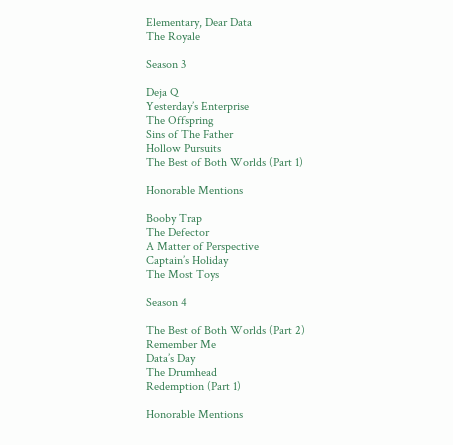Elementary, Dear Data
The Royale

Season 3

Deja Q
Yesterday’s Enterprise
The Offspring
Sins of The Father
Hollow Pursuits
The Best of Both Worlds (Part 1)

Honorable Mentions

Booby Trap
The Defector
A Matter of Perspective
Captain’s Holiday
The Most Toys

Season 4

The Best of Both Worlds (Part 2)
Remember Me
Data’s Day
The Drumhead
Redemption (Part 1)

Honorable Mentions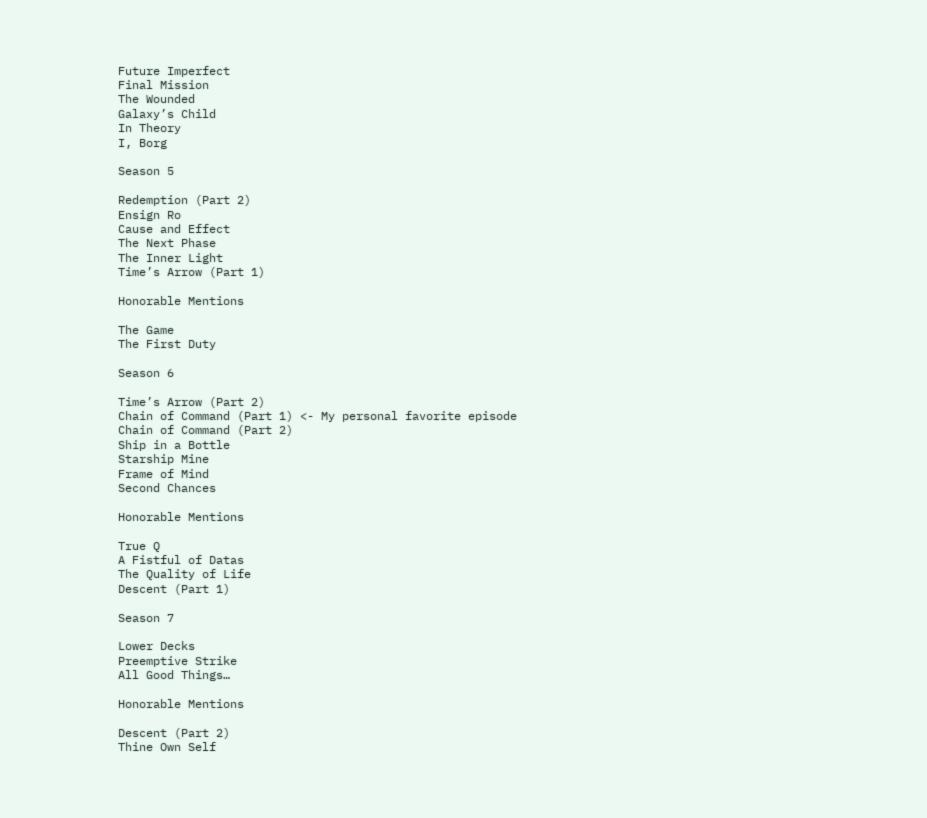Future Imperfect
Final Mission
The Wounded
Galaxy’s Child
In Theory
I, Borg

Season 5

Redemption (Part 2)
Ensign Ro
Cause and Effect
The Next Phase
The Inner Light
Time’s Arrow (Part 1)

Honorable Mentions

The Game
The First Duty

Season 6

Time’s Arrow (Part 2)
Chain of Command (Part 1) <- My personal favorite episode
Chain of Command (Part 2)
Ship in a Bottle
Starship Mine
Frame of Mind
Second Chances

Honorable Mentions

True Q
A Fistful of Datas
The Quality of Life
Descent (Part 1)

Season 7

Lower Decks
Preemptive Strike
All Good Things…

Honorable Mentions

Descent (Part 2)
Thine Own Self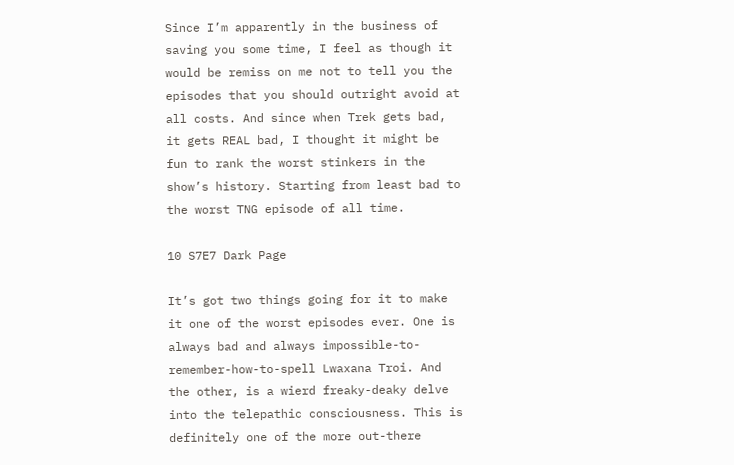Since I’m apparently in the business of saving you some time, I feel as though it would be remiss on me not to tell you the episodes that you should outright avoid at all costs. And since when Trek gets bad, it gets REAL bad, I thought it might be fun to rank the worst stinkers in the show’s history. Starting from least bad to the worst TNG episode of all time.

10 S7E7 Dark Page

It’s got two things going for it to make it one of the worst episodes ever. One is always bad and always impossible-to-remember-how-to-spell Lwaxana Troi. And the other, is a wierd freaky-deaky delve into the telepathic consciousness. This is definitely one of the more out-there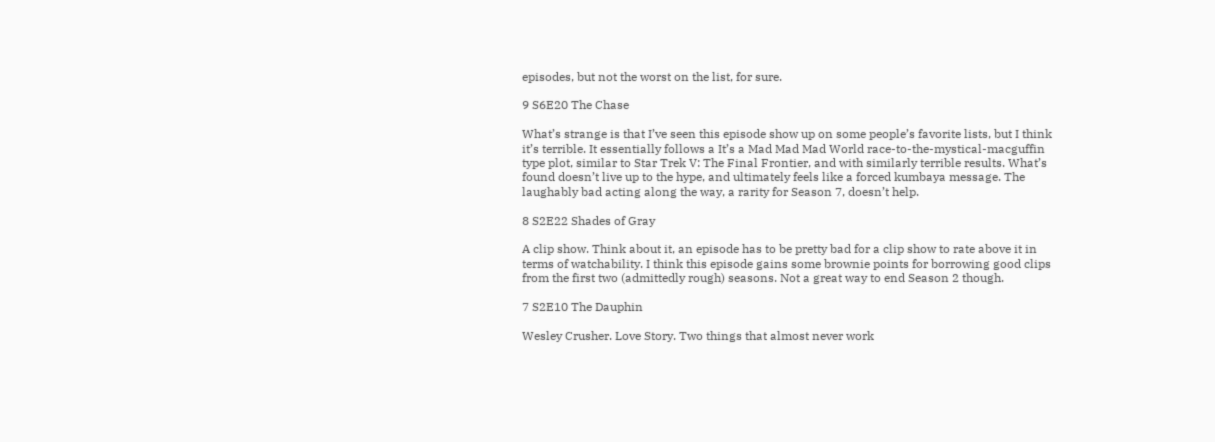episodes, but not the worst on the list, for sure.

9 S6E20 The Chase

What’s strange is that I’ve seen this episode show up on some people’s favorite lists, but I think it’s terrible. It essentially follows a It’s a Mad Mad Mad World race-to-the-mystical-macguffin type plot, similar to Star Trek V: The Final Frontier, and with similarly terrible results. What’s found doesn’t live up to the hype, and ultimately feels like a forced kumbaya message. The laughably bad acting along the way, a rarity for Season 7, doesn’t help.

8 S2E22 Shades of Gray

A clip show. Think about it, an episode has to be pretty bad for a clip show to rate above it in terms of watchability. I think this episode gains some brownie points for borrowing good clips from the first two (admittedly rough) seasons. Not a great way to end Season 2 though.

7 S2E10 The Dauphin

Wesley Crusher. Love Story. Two things that almost never work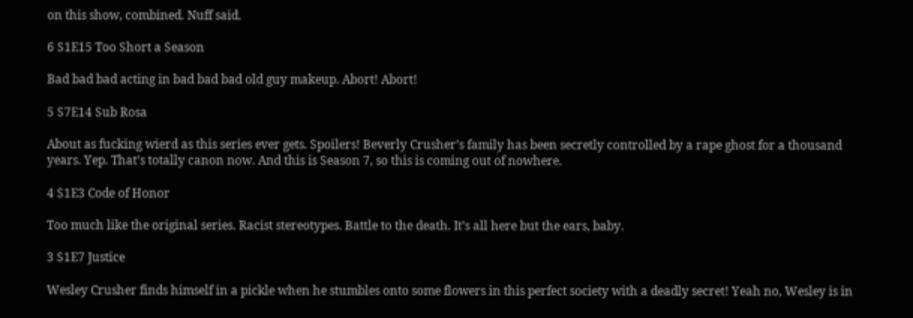on this show, combined. Nuff said.

6 S1E15 Too Short a Season

Bad bad bad acting in bad bad bad old guy makeup. Abort! Abort!

5 S7E14 Sub Rosa

About as fucking wierd as this series ever gets. Spoilers! Beverly Crusher’s family has been secretly controlled by a rape ghost for a thousand years. Yep. That’s totally canon now. And this is Season 7, so this is coming out of nowhere.

4 S1E3 Code of Honor

Too much like the original series. Racist stereotypes. Battle to the death. It’s all here but the ears, baby.

3 S1E7 Justice

Wesley Crusher finds himself in a pickle when he stumbles onto some flowers in this perfect society with a deadly secret! Yeah no, Wesley is in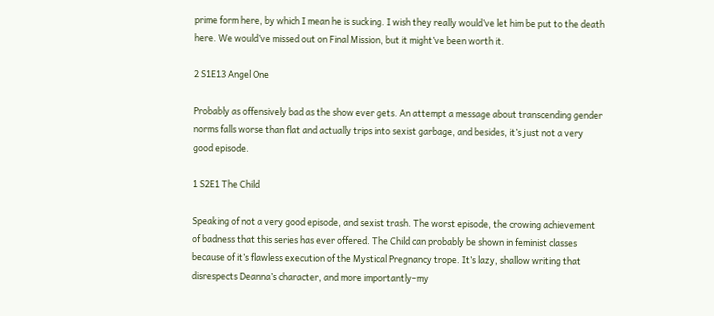prime form here, by which I mean he is sucking. I wish they really would’ve let him be put to the death here. We would’ve missed out on Final Mission, but it might’ve been worth it.

2 S1E13 Angel One

Probably as offensively bad as the show ever gets. An attempt a message about transcending gender norms falls worse than flat and actually trips into sexist garbage, and besides, it’s just not a very good episode.

1 S2E1 The Child

Speaking of not a very good episode, and sexist trash. The worst episode, the crowing achievement of badness that this series has ever offered. The Child can probably be shown in feminist classes because of it’s flawless execution of the Mystical Pregnancy trope. It’s lazy, shallow writing that disrespects Deanna’s character, and more importantly–my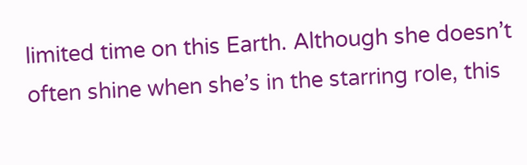limited time on this Earth. Although she doesn’t often shine when she’s in the starring role, this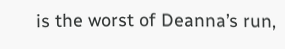is the worst of Deanna’s run,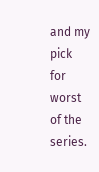and my pick for worst of the series.